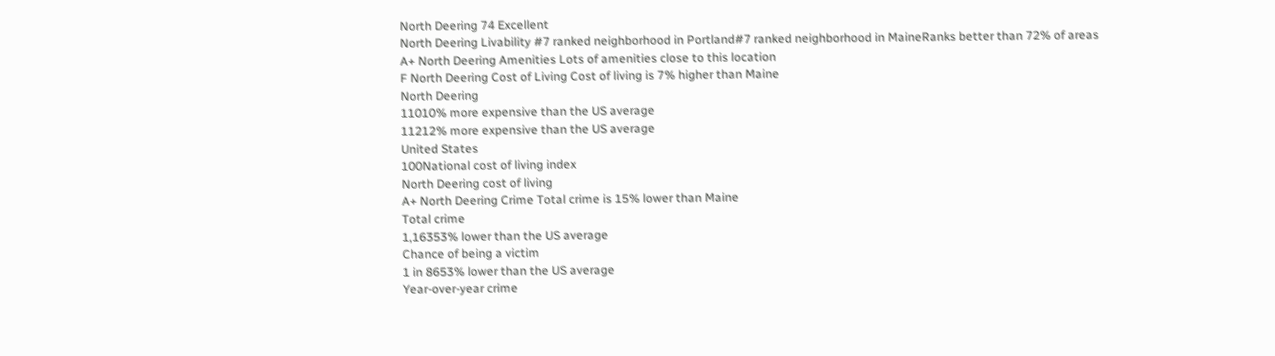North Deering 74 Excellent
North Deering Livability #7 ranked neighborhood in Portland#7 ranked neighborhood in MaineRanks better than 72% of areas
A+ North Deering Amenities Lots of amenities close to this location
F North Deering Cost of Living Cost of living is 7% higher than Maine
North Deering
11010% more expensive than the US average
11212% more expensive than the US average
United States
100National cost of living index
North Deering cost of living
A+ North Deering Crime Total crime is 15% lower than Maine
Total crime
1,16353% lower than the US average
Chance of being a victim
1 in 8653% lower than the US average
Year-over-year crime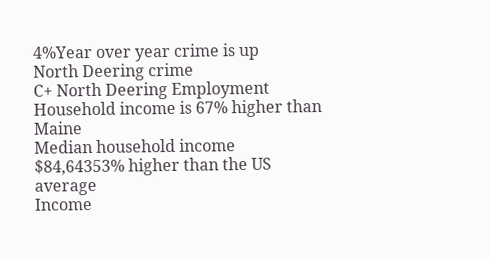4%Year over year crime is up
North Deering crime
C+ North Deering Employment Household income is 67% higher than Maine
Median household income
$84,64353% higher than the US average
Income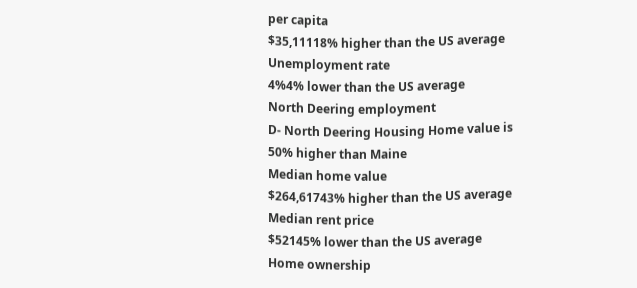per capita
$35,11118% higher than the US average
Unemployment rate
4%4% lower than the US average
North Deering employment
D- North Deering Housing Home value is 50% higher than Maine
Median home value
$264,61743% higher than the US average
Median rent price
$52145% lower than the US average
Home ownership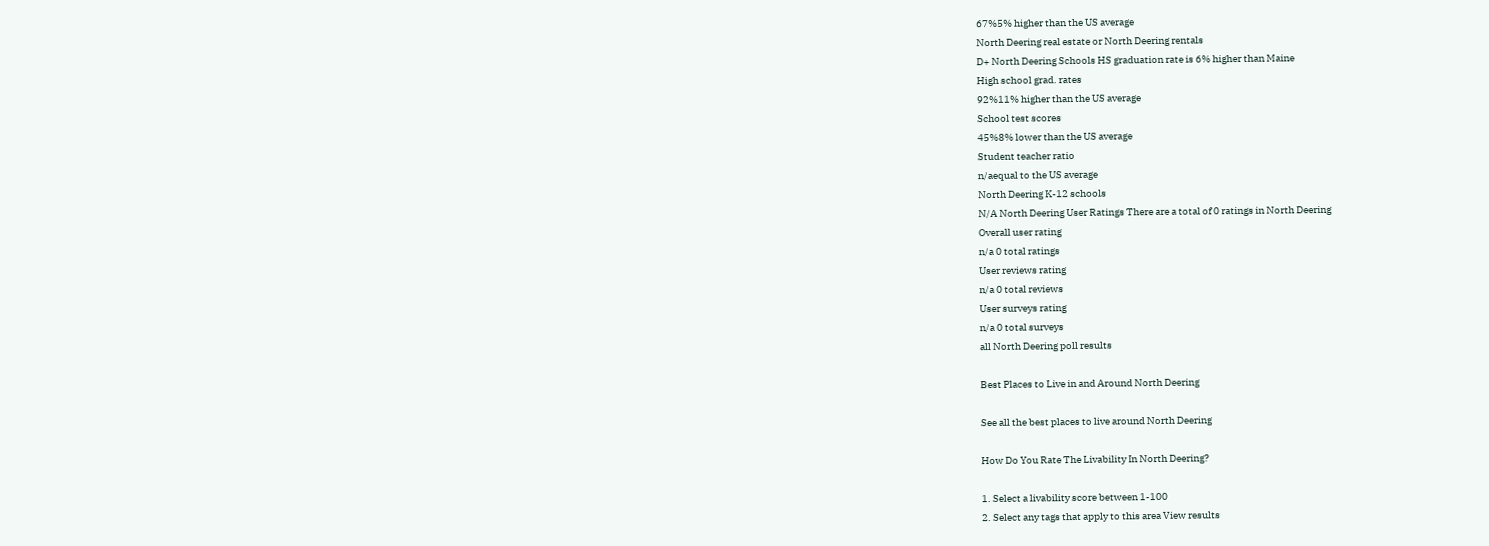67%5% higher than the US average
North Deering real estate or North Deering rentals
D+ North Deering Schools HS graduation rate is 6% higher than Maine
High school grad. rates
92%11% higher than the US average
School test scores
45%8% lower than the US average
Student teacher ratio
n/aequal to the US average
North Deering K-12 schools
N/A North Deering User Ratings There are a total of 0 ratings in North Deering
Overall user rating
n/a 0 total ratings
User reviews rating
n/a 0 total reviews
User surveys rating
n/a 0 total surveys
all North Deering poll results

Best Places to Live in and Around North Deering

See all the best places to live around North Deering

How Do You Rate The Livability In North Deering?

1. Select a livability score between 1-100
2. Select any tags that apply to this area View results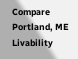Compare Portland, ME Livability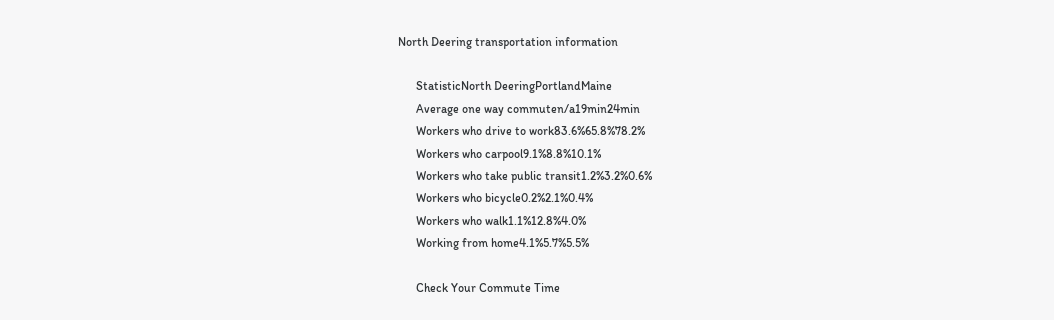North Deering transportation information

      StatisticNorth DeeringPortlandMaine
      Average one way commuten/a19min24min
      Workers who drive to work83.6%65.8%78.2%
      Workers who carpool9.1%8.8%10.1%
      Workers who take public transit1.2%3.2%0.6%
      Workers who bicycle0.2%2.1%0.4%
      Workers who walk1.1%12.8%4.0%
      Working from home4.1%5.7%5.5%

      Check Your Commute Time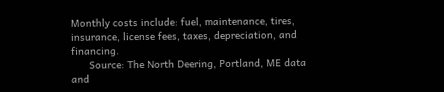Monthly costs include: fuel, maintenance, tires, insurance, license fees, taxes, depreciation, and financing.
      Source: The North Deering, Portland, ME data and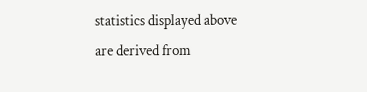statistics displayed above are derived from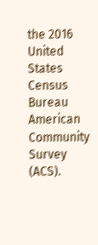the 2016 United States Census Bureau American Community Survey (ACS).